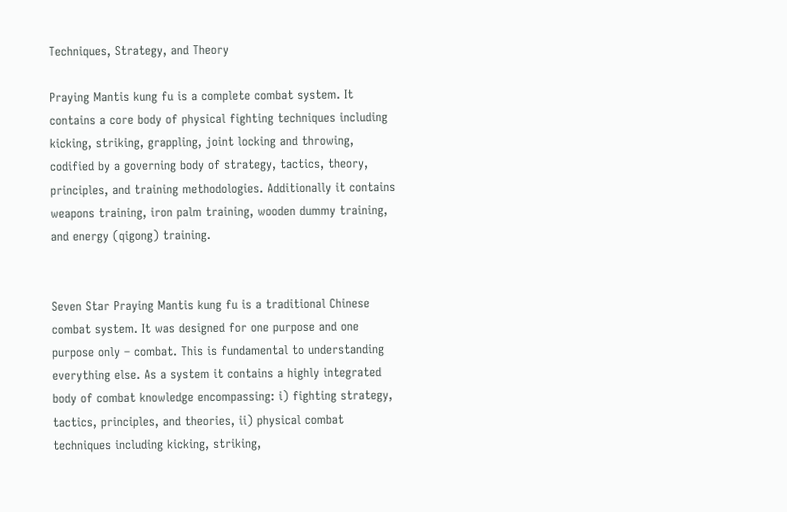Techniques, Strategy, and Theory

Praying Mantis kung fu is a complete combat system. It contains a core body of physical fighting techniques including kicking, striking, grappling, joint locking and throwing, codified by a governing body of strategy, tactics, theory, principles, and training methodologies. Additionally it contains weapons training, iron palm training, wooden dummy training, and energy (qigong) training.


Seven Star Praying Mantis kung fu is a traditional Chinese combat system. It was designed for one purpose and one purpose only – combat. This is fundamental to understanding everything else. As a system it contains a highly integrated body of combat knowledge encompassing: i) fighting strategy, tactics, principles, and theories, ii) physical combat techniques including kicking, striking,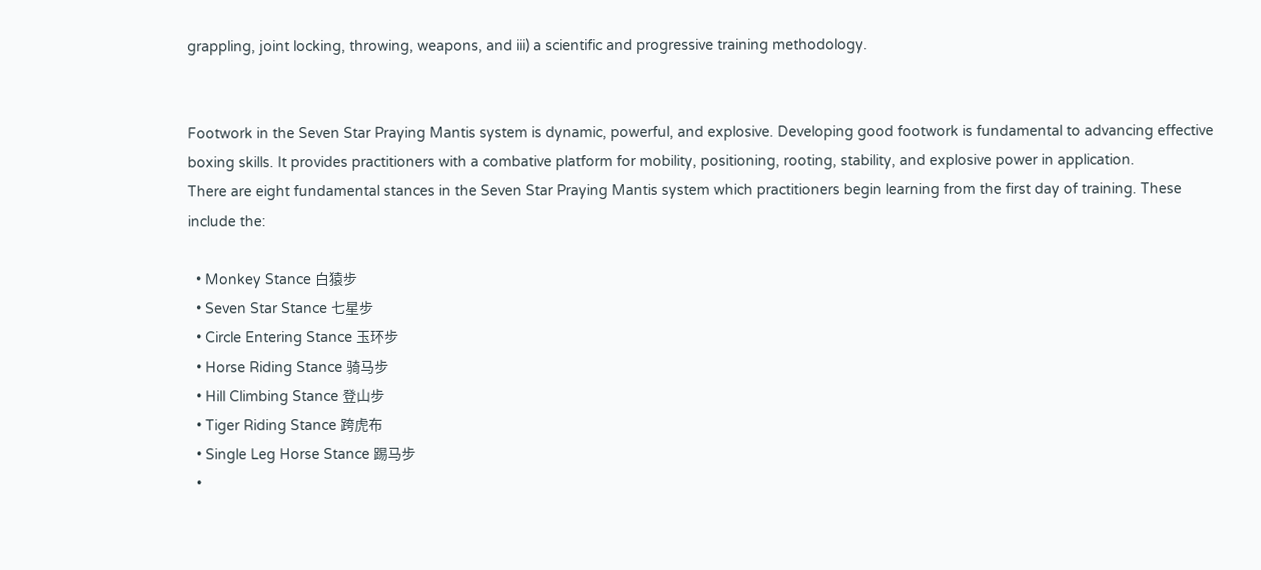grappling, joint locking, throwing, weapons, and iii) a scientific and progressive training methodology.


Footwork in the Seven Star Praying Mantis system is dynamic, powerful, and explosive. Developing good footwork is fundamental to advancing effective boxing skills. It provides practitioners with a combative platform for mobility, positioning, rooting, stability, and explosive power in application.
There are eight fundamental stances in the Seven Star Praying Mantis system which practitioners begin learning from the first day of training. These include the:

  • Monkey Stance 白猿步
  • Seven Star Stance 七星步
  • Circle Entering Stance 玉环步
  • Horse Riding Stance 骑马步
  • Hill Climbing Stance 登山步
  • Tiger Riding Stance 跨虎布
  • Single Leg Horse Stance 踢马步
  •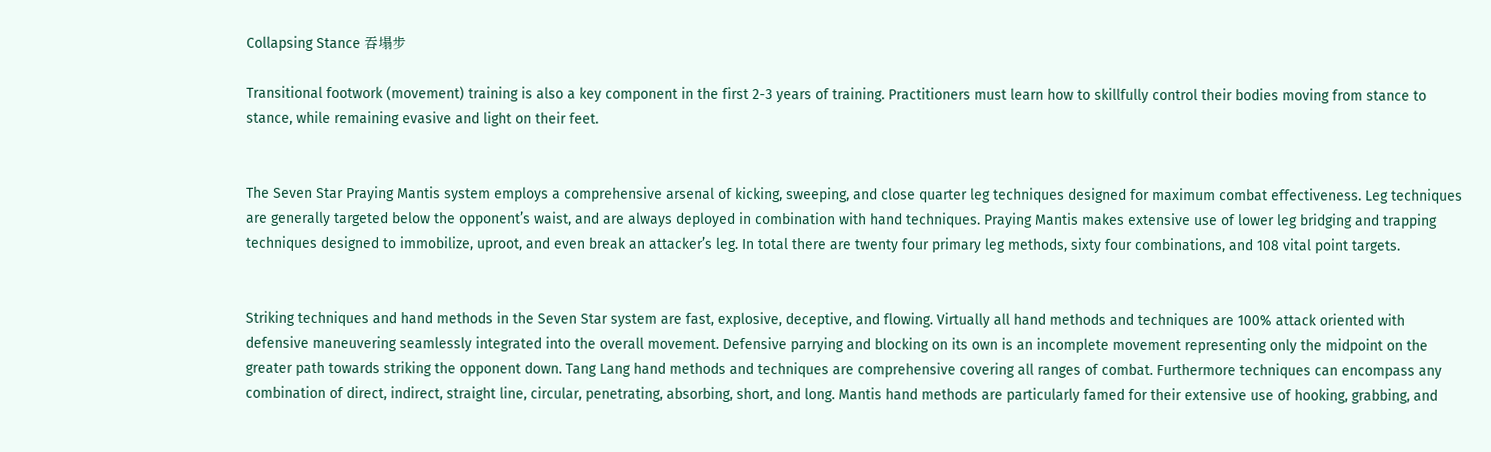Collapsing Stance 吞塌步

Transitional footwork (movement) training is also a key component in the first 2-3 years of training. Practitioners must learn how to skillfully control their bodies moving from stance to stance, while remaining evasive and light on their feet.


The Seven Star Praying Mantis system employs a comprehensive arsenal of kicking, sweeping, and close quarter leg techniques designed for maximum combat effectiveness. Leg techniques are generally targeted below the opponent’s waist, and are always deployed in combination with hand techniques. Praying Mantis makes extensive use of lower leg bridging and trapping techniques designed to immobilize, uproot, and even break an attacker’s leg. In total there are twenty four primary leg methods, sixty four combinations, and 108 vital point targets.


Striking techniques and hand methods in the Seven Star system are fast, explosive, deceptive, and flowing. Virtually all hand methods and techniques are 100% attack oriented with defensive maneuvering seamlessly integrated into the overall movement. Defensive parrying and blocking on its own is an incomplete movement representing only the midpoint on the greater path towards striking the opponent down. Tang Lang hand methods and techniques are comprehensive covering all ranges of combat. Furthermore techniques can encompass any combination of direct, indirect, straight line, circular, penetrating, absorbing, short, and long. Mantis hand methods are particularly famed for their extensive use of hooking, grabbing, and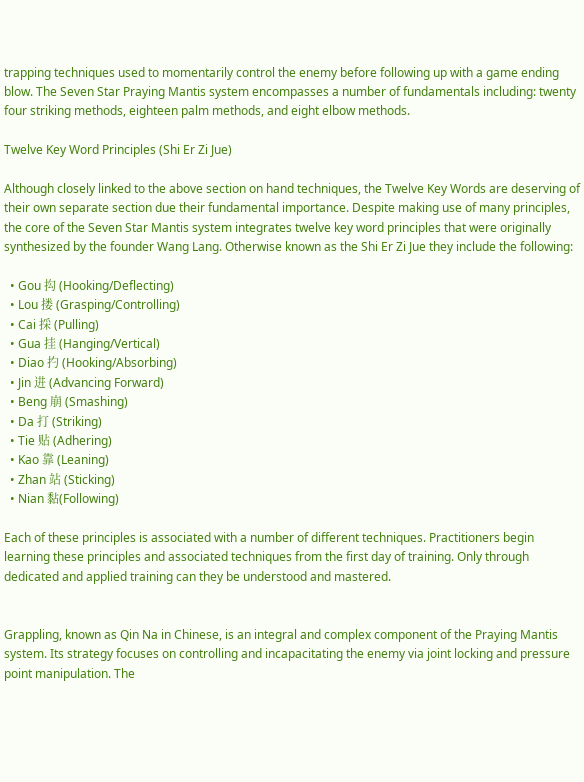trapping techniques used to momentarily control the enemy before following up with a game ending blow. The Seven Star Praying Mantis system encompasses a number of fundamentals including: twenty four striking methods, eighteen palm methods, and eight elbow methods.

Twelve Key Word Principles (Shi Er Zi Jue)

Although closely linked to the above section on hand techniques, the Twelve Key Words are deserving of their own separate section due their fundamental importance. Despite making use of many principles, the core of the Seven Star Mantis system integrates twelve key word principles that were originally synthesized by the founder Wang Lang. Otherwise known as the Shi Er Zi Jue they include the following:

  • Gou 抅 (Hooking/Deflecting)
  • Lou 搂 (Grasping/Controlling)
  • Cai 採 (Pulling)
  • Gua 挂 (Hanging/Vertical)
  • Diao 扚 (Hooking/Absorbing)
  • Jin 进 (Advancing Forward)
  • Beng 崩 (Smashing)
  • Da 打 (Striking)
  • Tie 贴 (Adhering)
  • Kao 靠 (Leaning)
  • Zhan 站 (Sticking)
  • Nian 黏(Following)

Each of these principles is associated with a number of different techniques. Practitioners begin learning these principles and associated techniques from the first day of training. Only through dedicated and applied training can they be understood and mastered.


Grappling, known as Qin Na in Chinese, is an integral and complex component of the Praying Mantis system. Its strategy focuses on controlling and incapacitating the enemy via joint locking and pressure point manipulation. The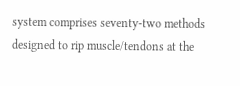system comprises seventy-two methods designed to rip muscle/tendons at the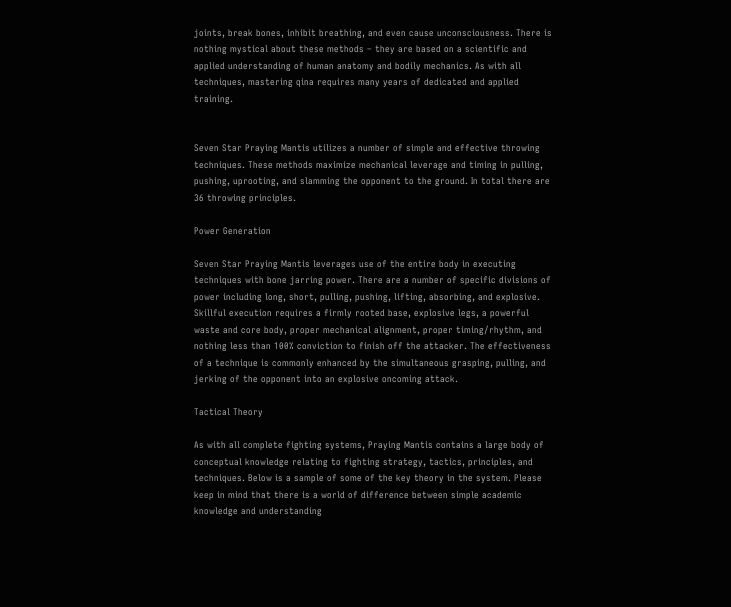joints, break bones, inhibit breathing, and even cause unconsciousness. There is nothing mystical about these methods – they are based on a scientific and applied understanding of human anatomy and bodily mechanics. As with all techniques, mastering qina requires many years of dedicated and applied training.


Seven Star Praying Mantis utilizes a number of simple and effective throwing techniques. These methods maximize mechanical leverage and timing in pulling, pushing, uprooting, and slamming the opponent to the ground. In total there are 36 throwing principles.

Power Generation

Seven Star Praying Mantis leverages use of the entire body in executing techniques with bone jarring power. There are a number of specific divisions of power including long, short, pulling, pushing, lifting, absorbing, and explosive. Skillful execution requires a firmly rooted base, explosive legs, a powerful waste and core body, proper mechanical alignment, proper timing/rhythm, and nothing less than 100% conviction to finish off the attacker. The effectiveness of a technique is commonly enhanced by the simultaneous grasping, pulling, and jerking of the opponent into an explosive oncoming attack.

Tactical Theory

As with all complete fighting systems, Praying Mantis contains a large body of conceptual knowledge relating to fighting strategy, tactics, principles, and techniques. Below is a sample of some of the key theory in the system. Please keep in mind that there is a world of difference between simple academic knowledge and understanding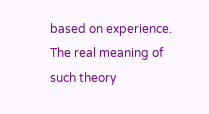based on experience. The real meaning of such theory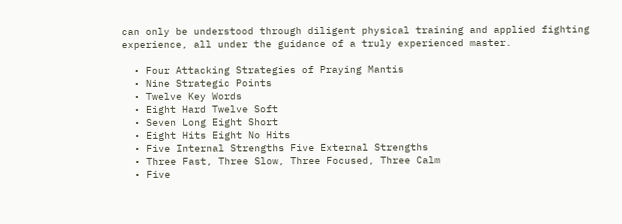can only be understood through diligent physical training and applied fighting experience, all under the guidance of a truly experienced master.

  • Four Attacking Strategies of Praying Mantis
  • Nine Strategic Points
  • Twelve Key Words
  • Eight Hard Twelve Soft
  • Seven Long Eight Short
  • Eight Hits Eight No Hits
  • Five Internal Strengths Five External Strengths
  • Three Fast, Three Slow, Three Focused, Three Calm
  • Five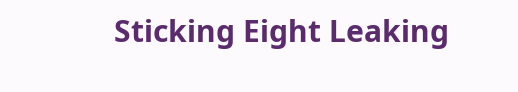Sticking Eight Leaking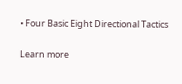• Four Basic Eight Directional Tactics

Learn more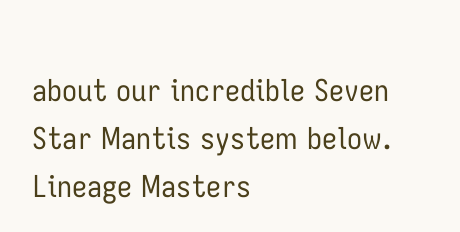about our incredible Seven Star Mantis system below.
Lineage Masters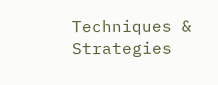Techniques & Strategies